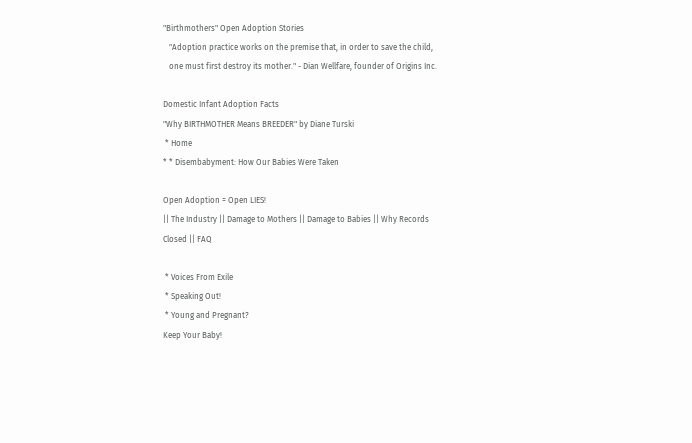"Birthmothers" Open Adoption Stories
   "Adoption practice works on the premise that, in order to save the child,
   one must first destroy its mother." - Dian Wellfare, founder of Origins Inc.

Domestic Infant Adoption Facts
"Why BIRTHMOTHER Means BREEDER" by Diane Turski
 * Home
* * Disembabyment: How Our Babies Were Taken

Open Adoption = Open LIES!
|| The Industry || Damage to Mothers || Damage to Babies || Why Records Closed || FAQ

 * Voices From Exile
 * Speaking Out!
 * Young and Pregnant?
Keep Your Baby!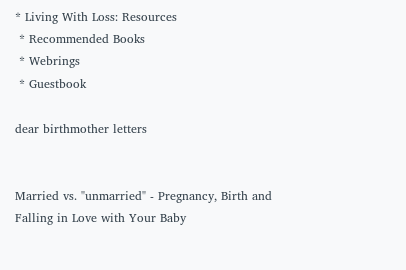* Living With Loss: Resources
 * Recommended Books
 * Webrings
 * Guestbook

dear birthmother letters


Married vs. "unmarried" - Pregnancy, Birth and Falling in Love with Your Baby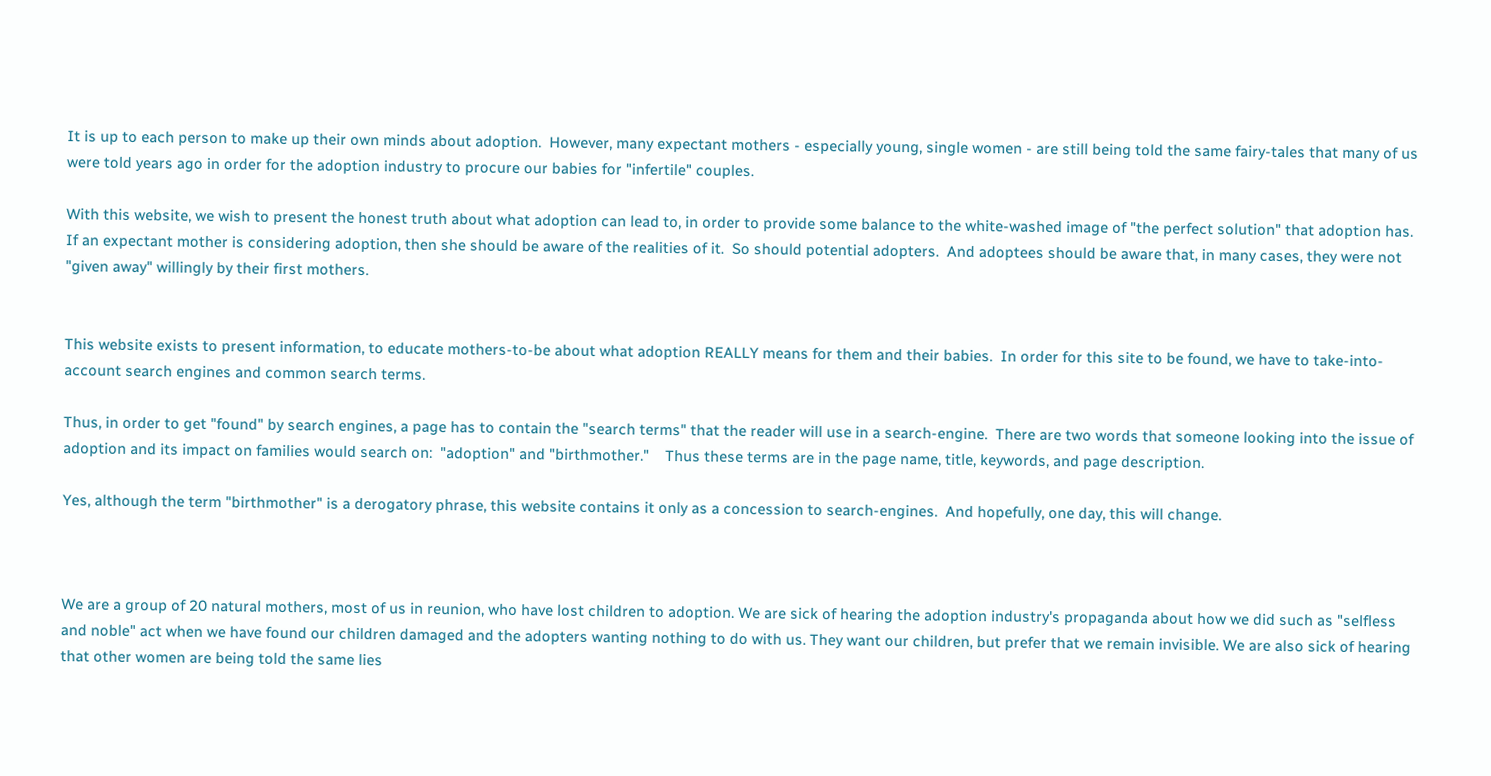It is up to each person to make up their own minds about adoption.  However, many expectant mothers - especially young, single women - are still being told the same fairy-tales that many of us were told years ago in order for the adoption industry to procure our babies for "infertile" couples.

With this website, we wish to present the honest truth about what adoption can lead to, in order to provide some balance to the white-washed image of "the perfect solution" that adoption has.  If an expectant mother is considering adoption, then she should be aware of the realities of it.  So should potential adopters.  And adoptees should be aware that, in many cases, they were not "given away" willingly by their first mothers.


This website exists to present information, to educate mothers-to-be about what adoption REALLY means for them and their babies.  In order for this site to be found, we have to take-into-account search engines and common search terms.

Thus, in order to get "found" by search engines, a page has to contain the "search terms" that the reader will use in a search-engine.  There are two words that someone looking into the issue of adoption and its impact on families would search on:  "adoption" and "birthmother."    Thus these terms are in the page name, title, keywords, and page description.

Yes, although the term "birthmother" is a derogatory phrase, this website contains it only as a concession to search-engines.  And hopefully, one day, this will change.



We are a group of 20 natural mothers, most of us in reunion, who have lost children to adoption. We are sick of hearing the adoption industry's propaganda about how we did such as "selfless and noble" act when we have found our children damaged and the adopters wanting nothing to do with us. They want our children, but prefer that we remain invisible. We are also sick of hearing that other women are being told the same lies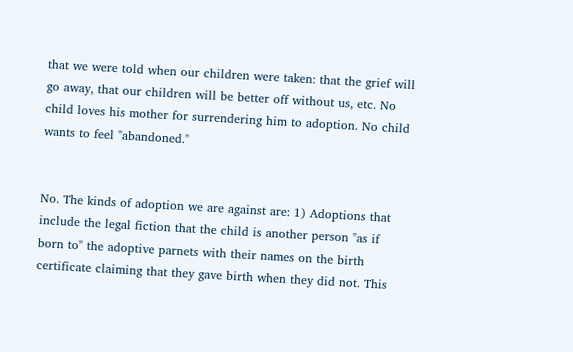that we were told when our children were taken: that the grief will go away, that our children will be better off without us, etc. No child loves his mother for surrendering him to adoption. No child wants to feel "abandoned."


No. The kinds of adoption we are against are: 1) Adoptions that include the legal fiction that the child is another person "as if born to" the adoptive parnets with their names on the birth certificate claiming that they gave birth when they did not. This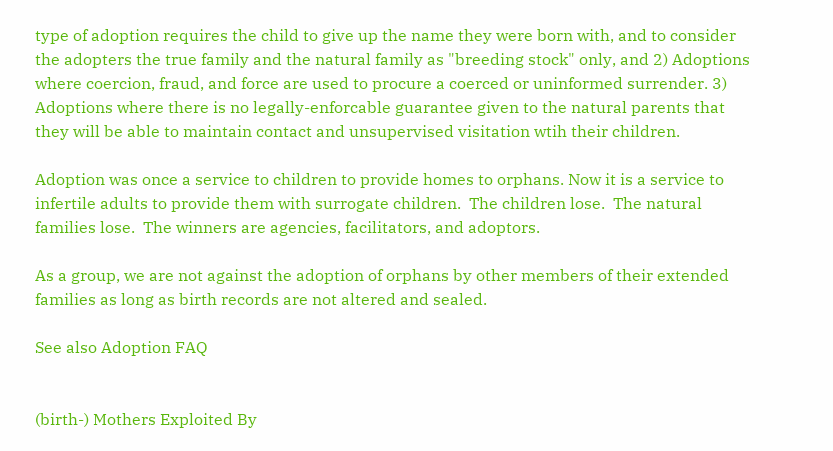type of adoption requires the child to give up the name they were born with, and to consider the adopters the true family and the natural family as "breeding stock" only, and 2) Adoptions where coercion, fraud, and force are used to procure a coerced or uninformed surrender. 3) Adoptions where there is no legally-enforcable guarantee given to the natural parents that they will be able to maintain contact and unsupervised visitation wtih their children.

Adoption was once a service to children to provide homes to orphans. Now it is a service to infertile adults to provide them with surrogate children.  The children lose.  The natural families lose.  The winners are agencies, facilitators, and adoptors.

As a group, we are not against the adoption of orphans by other members of their extended families as long as birth records are not altered and sealed.

See also Adoption FAQ


(birth-) Mothers Exploited By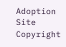Adoption
Site Copyright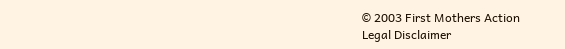© 2003 First Mothers Action
Legal Disclaimer